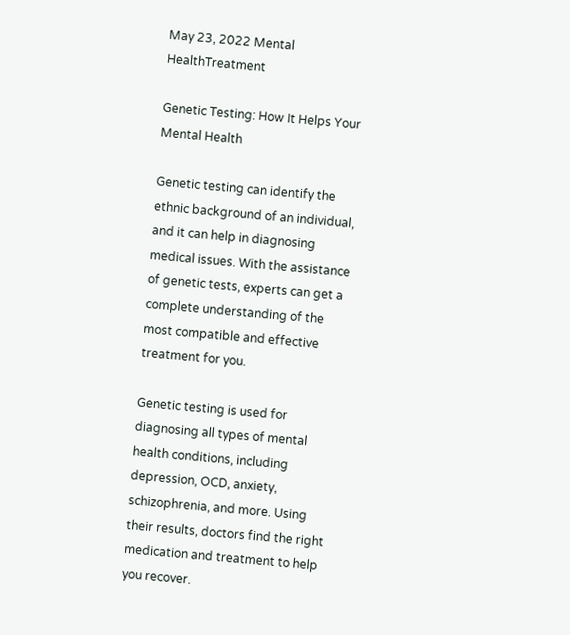May 23, 2022 Mental HealthTreatment

Genetic Testing: How It Helps Your Mental Health

Genetic testing can identify the ethnic background of an individual, and it can help in diagnosing medical issues. With the assistance of genetic tests, experts can get a complete understanding of the most compatible and effective treatment for you.

Genetic testing is used for diagnosing all types of mental health conditions, including depression, OCD, anxiety, schizophrenia, and more. Using their results, doctors find the right medication and treatment to help you recover.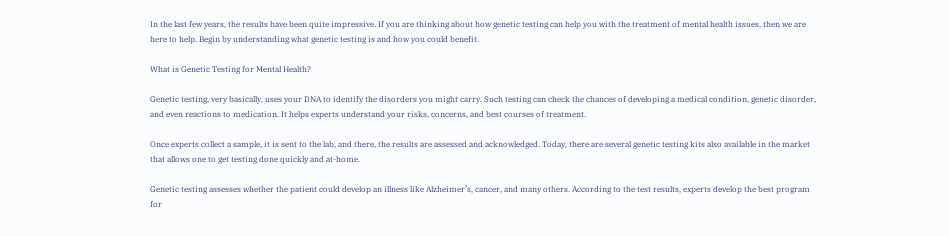In the last few years, the results have been quite impressive. If you are thinking about how genetic testing can help you with the treatment of mental health issues, then we are here to help. Begin by understanding what genetic testing is and how you could benefit.

What is Genetic Testing for Mental Health?

Genetic testing, very basically, uses your DNA to identify the disorders you might carry. Such testing can check the chances of developing a medical condition, genetic disorder, and even reactions to medication. It helps experts understand your risks, concerns, and best courses of treatment.

Once experts collect a sample, it is sent to the lab, and there, the results are assessed and acknowledged. Today, there are several genetic testing kits also available in the market that allows one to get testing done quickly and at-home.

Genetic testing assesses whether the patient could develop an illness like Alzheimer’s, cancer, and many others. According to the test results, experts develop the best program for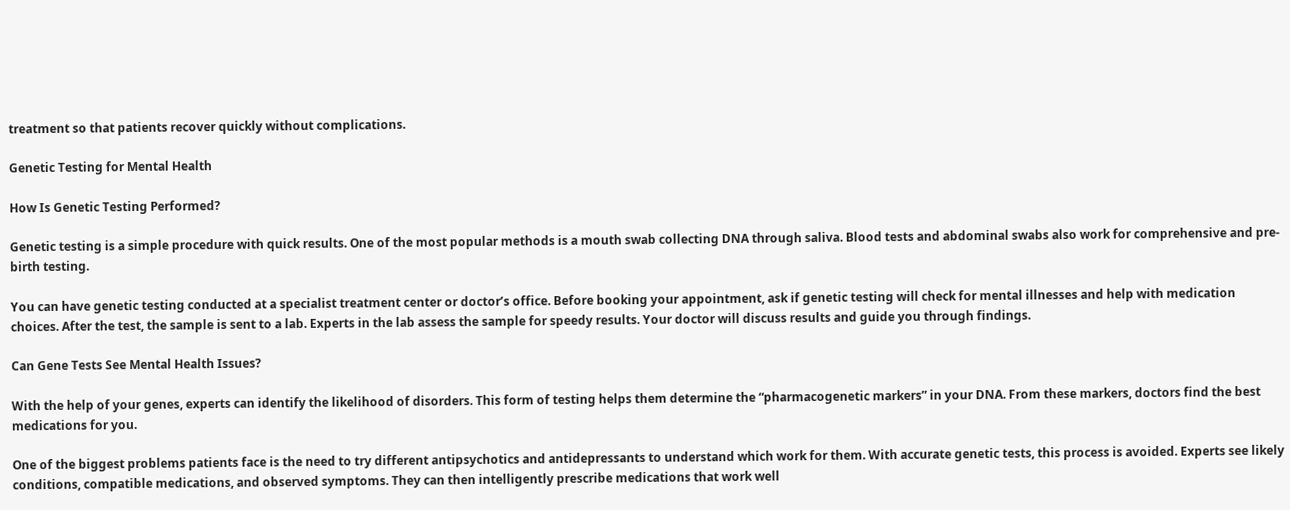treatment so that patients recover quickly without complications.

Genetic Testing for Mental Health

How Is Genetic Testing Performed?

Genetic testing is a simple procedure with quick results. One of the most popular methods is a mouth swab collecting DNA through saliva. Blood tests and abdominal swabs also work for comprehensive and pre-birth testing.

You can have genetic testing conducted at a specialist treatment center or doctor’s office. Before booking your appointment, ask if genetic testing will check for mental illnesses and help with medication choices. After the test, the sample is sent to a lab. Experts in the lab assess the sample for speedy results. Your doctor will discuss results and guide you through findings.

Can Gene Tests See Mental Health Issues?

With the help of your genes, experts can identify the likelihood of disorders. This form of testing helps them determine the “pharmacogenetic markers” in your DNA. From these markers, doctors find the best medications for you.

One of the biggest problems patients face is the need to try different antipsychotics and antidepressants to understand which work for them. With accurate genetic tests, this process is avoided. Experts see likely conditions, compatible medications, and observed symptoms. They can then intelligently prescribe medications that work well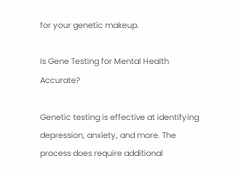for your genetic makeup.

Is Gene Testing for Mental Health Accurate?

Genetic testing is effective at identifying depression, anxiety, and more. The process does require additional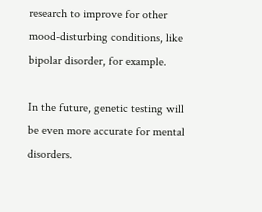research to improve for other mood-disturbing conditions, like bipolar disorder, for example.

In the future, genetic testing will be even more accurate for mental disorders.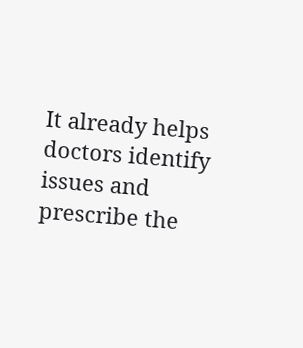It already helps doctors identify issues and prescribe the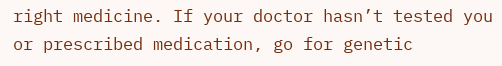right medicine. If your doctor hasn’t tested you or prescribed medication, go for genetic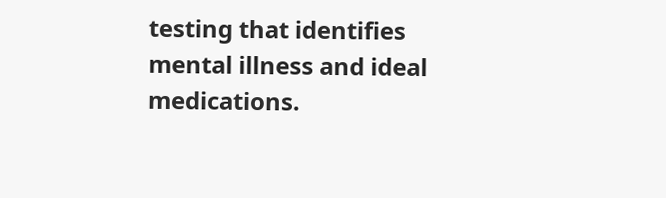testing that identifies mental illness and ideal medications.